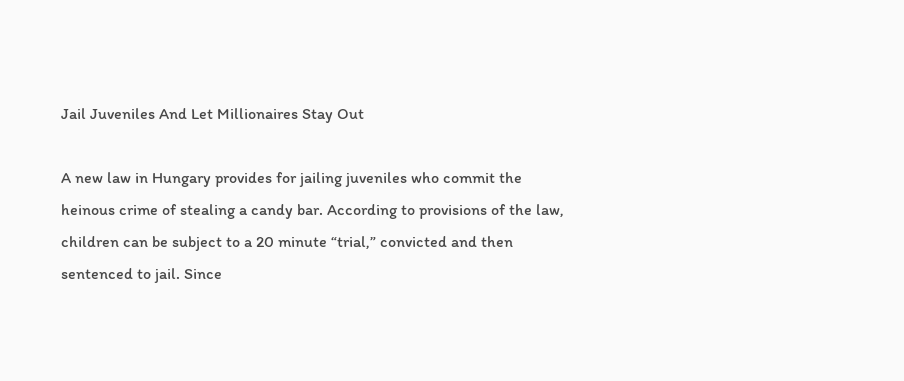Jail Juveniles And Let Millionaires Stay Out

A new law in Hungary provides for jailing juveniles who commit the heinous crime of stealing a candy bar. According to provisions of the law, children can be subject to a 20 minute “trial,” convicted and then sentenced to jail. Since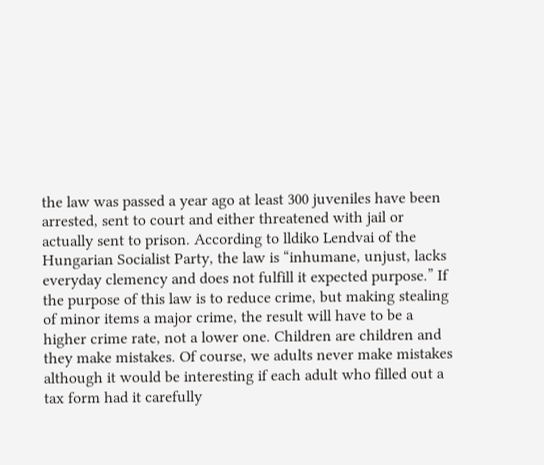the law was passed a year ago at least 300 juveniles have been arrested, sent to court and either threatened with jail or actually sent to prison. According to lldiko Lendvai of the Hungarian Socialist Party, the law is “inhumane, unjust, lacks everyday clemency and does not fulfill it expected purpose.” If the purpose of this law is to reduce crime, but making stealing of minor items a major crime, the result will have to be a higher crime rate, not a lower one. Children are children and they make mistakes. Of course, we adults never make mistakes although it would be interesting if each adult who filled out a tax form had it carefully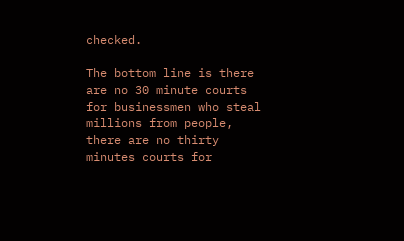checked.

The bottom line is there are no 30 minute courts for businessmen who steal millions from people, there are no thirty minutes courts for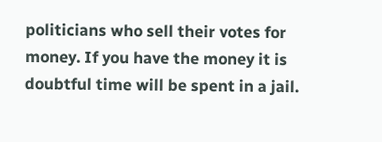politicians who sell their votes for money. If you have the money it is doubtful time will be spent in a jail.